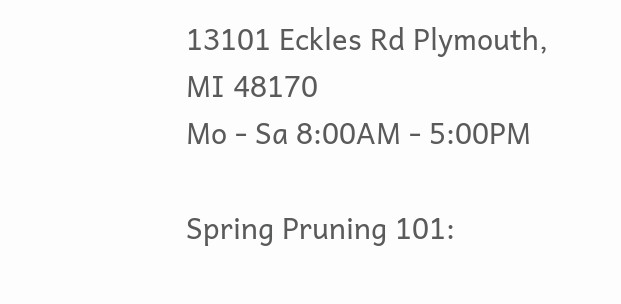13101 Eckles Rd Plymouth, MI 48170
Mo - Sa 8:00AM - 5:00PM

Spring Pruning 101: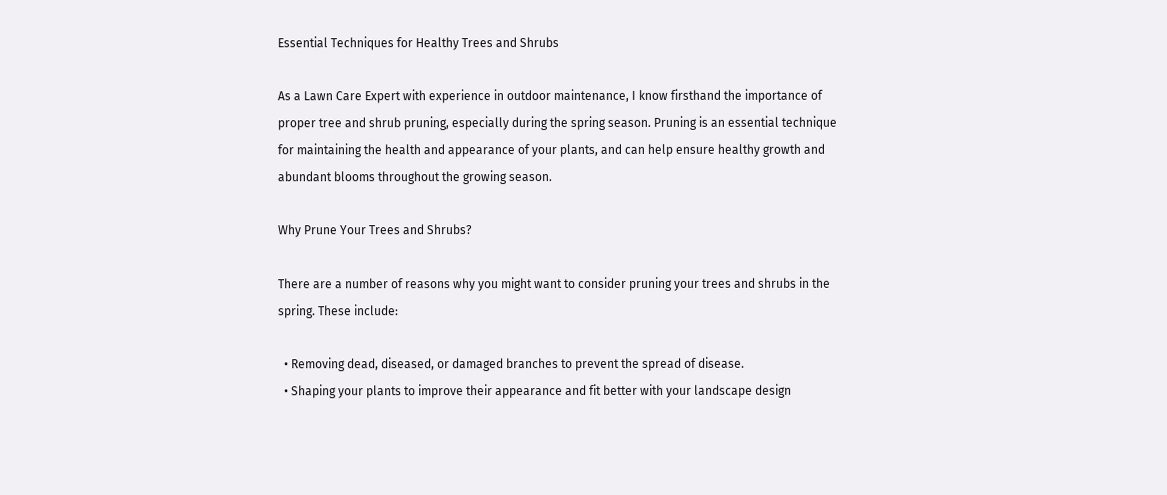Essential Techniques for Healthy Trees and Shrubs

As a Lawn Care Expert with experience in outdoor maintenance, I know firsthand the importance of proper tree and shrub pruning, especially during the spring season. Pruning is an essential technique for maintaining the health and appearance of your plants, and can help ensure healthy growth and abundant blooms throughout the growing season.

Why Prune Your Trees and Shrubs?

There are a number of reasons why you might want to consider pruning your trees and shrubs in the spring. These include:

  • Removing dead, diseased, or damaged branches to prevent the spread of disease.
  • Shaping your plants to improve their appearance and fit better with your landscape design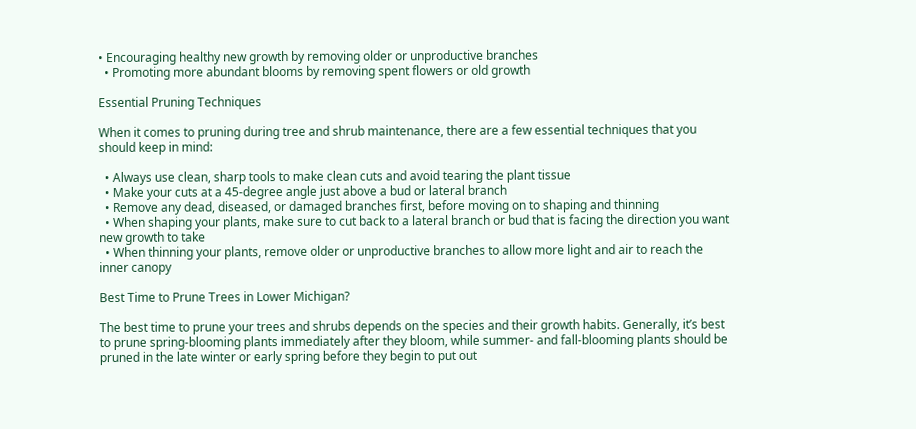• Encouraging healthy new growth by removing older or unproductive branches
  • Promoting more abundant blooms by removing spent flowers or old growth

Essential Pruning Techniques

When it comes to pruning during tree and shrub maintenance, there are a few essential techniques that you should keep in mind:

  • Always use clean, sharp tools to make clean cuts and avoid tearing the plant tissue
  • Make your cuts at a 45-degree angle just above a bud or lateral branch
  • Remove any dead, diseased, or damaged branches first, before moving on to shaping and thinning
  • When shaping your plants, make sure to cut back to a lateral branch or bud that is facing the direction you want new growth to take
  • When thinning your plants, remove older or unproductive branches to allow more light and air to reach the inner canopy

Best Time to Prune Trees in Lower Michigan?

The best time to prune your trees and shrubs depends on the species and their growth habits. Generally, it’s best to prune spring-blooming plants immediately after they bloom, while summer- and fall-blooming plants should be pruned in the late winter or early spring before they begin to put out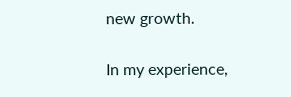new growth.

In my experience,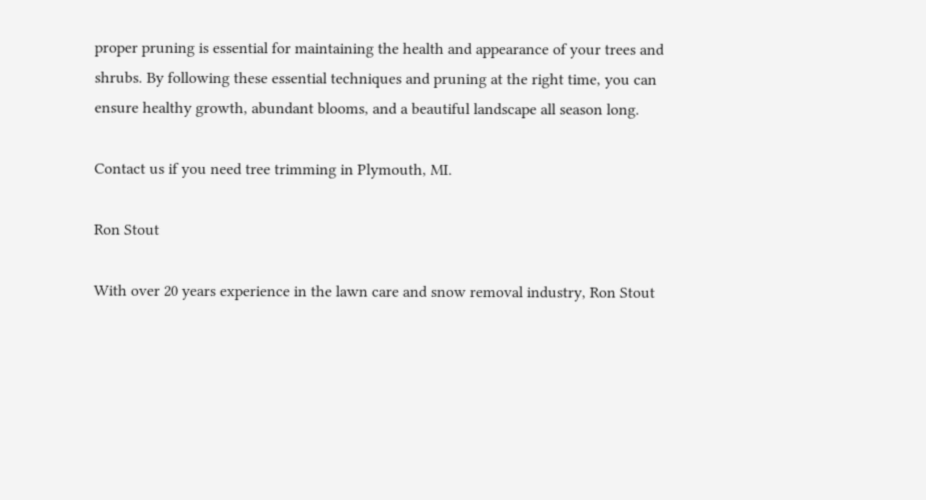proper pruning is essential for maintaining the health and appearance of your trees and shrubs. By following these essential techniques and pruning at the right time, you can ensure healthy growth, abundant blooms, and a beautiful landscape all season long.

Contact us if you need tree trimming in Plymouth, MI.

Ron Stout

With over 20 years experience in the lawn care and snow removal industry, Ron Stout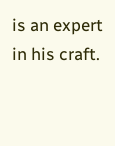is an expert in his craft.